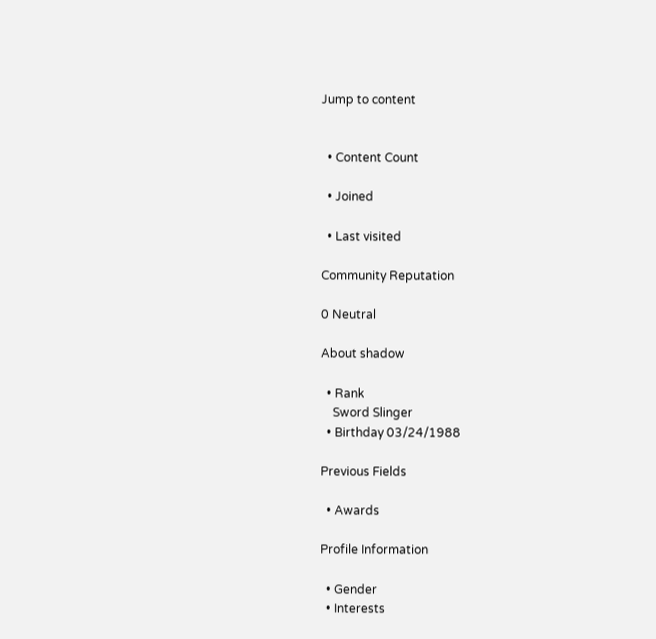Jump to content


  • Content Count

  • Joined

  • Last visited

Community Reputation

0 Neutral

About shadow

  • Rank
    Sword Slinger
  • Birthday 03/24/1988

Previous Fields

  • Awards

Profile Information

  • Gender
  • Interests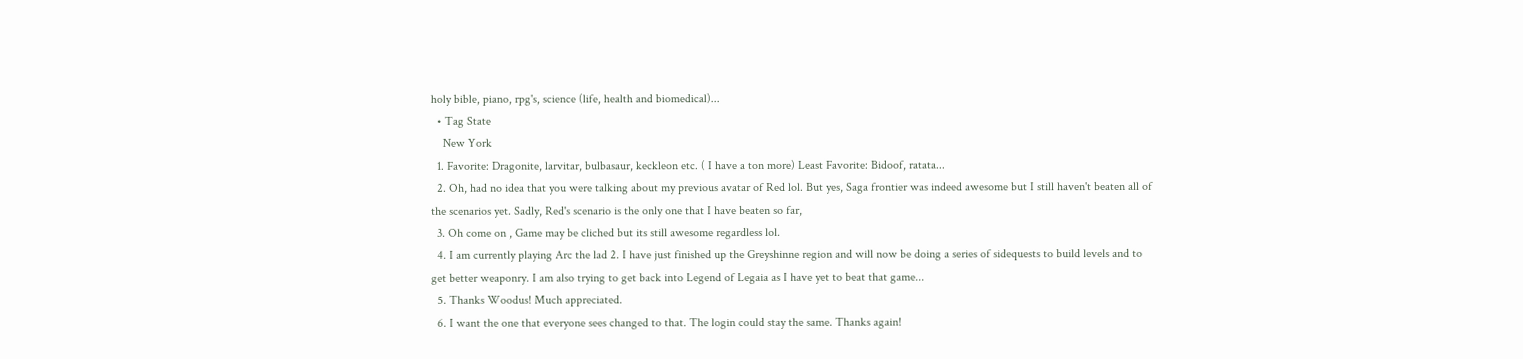holy bible, piano, rpg's, science (life, health and biomedical)...
  • Tag State
    New York
  1. Favorite: Dragonite, larvitar, bulbasaur, keckleon etc. ( I have a ton more) Least Favorite: Bidoof, ratata...
  2. Oh, had no idea that you were talking about my previous avatar of Red lol. But yes, Saga frontier was indeed awesome but I still haven't beaten all of the scenarios yet. Sadly, Red's scenario is the only one that I have beaten so far,
  3. Oh come on , Game may be cliched but its still awesome regardless lol.
  4. I am currently playing Arc the lad 2. I have just finished up the Greyshinne region and will now be doing a series of sidequests to build levels and to get better weaponry. I am also trying to get back into Legend of Legaia as I have yet to beat that game...
  5. Thanks Woodus! Much appreciated.
  6. I want the one that everyone sees changed to that. The login could stay the same. Thanks again!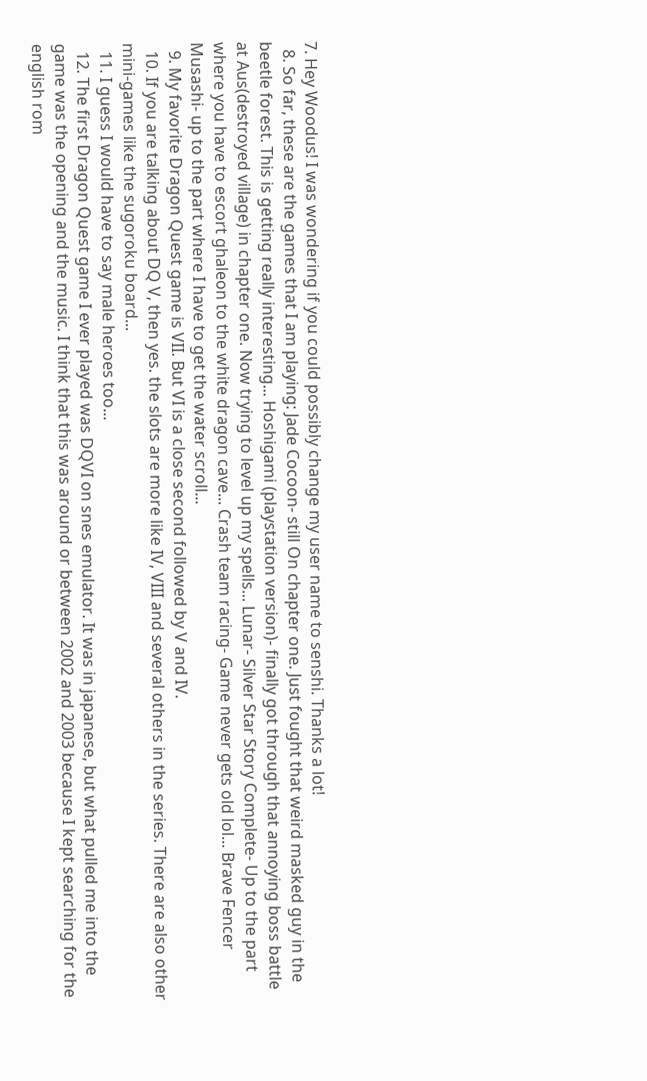7. Hey Woodus! I was wondering if you could possibly change my user name to senshi. Thanks a lot!
  8. So far, these are the games that I am playing: Jade Cocoon- still On chapter one. Just fought that weird masked guy in the beetle forest. This is getting really interesting... Hoshigami (playstation version)- finally got through that annoying boss battle at Aus(destroyed village) in chapter one. Now trying to level up my spells... Lunar- Silver Star Story Complete- Up to the part where you have to escort ghaleon to the white dragon cave... Crash team racing- Game never gets old lol... Brave Fencer Musashi- up to the part where I have to get the water scroll...
  9. My favorite Dragon Quest game is VII. But VI is a close second followed by V and IV.
  10. If you are talking about DQ V, then yes. the slots are more like IV, VIII and several others in the series. There are also other mini-games like the sugoroku board...
  11. I guess I would have to say male heroes too...
  12. The first Dragon Quest game I ever played was DQVI on snes emulator. It was in japanese, but what pulled me into the game was the opening and the music. I think that this was around or between 2002 and 2003 because I kept searching for the english rom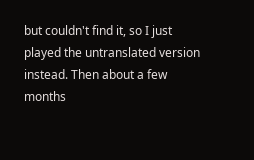but couldn't find it, so I just played the untranslated version instead. Then about a few months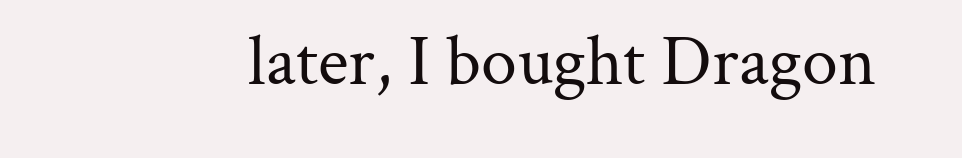later, I bought Dragon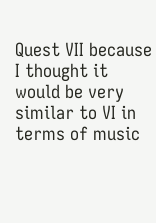Quest VII because I thought it would be very similar to VI in terms of music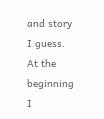and story I guess. At the beginning I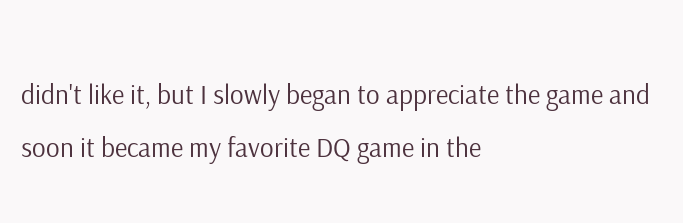didn't like it, but I slowly began to appreciate the game and soon it became my favorite DQ game in the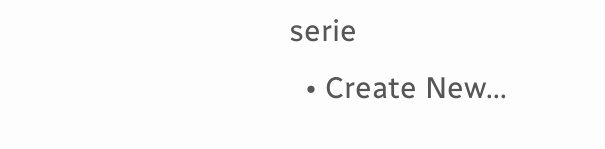serie
  • Create New...